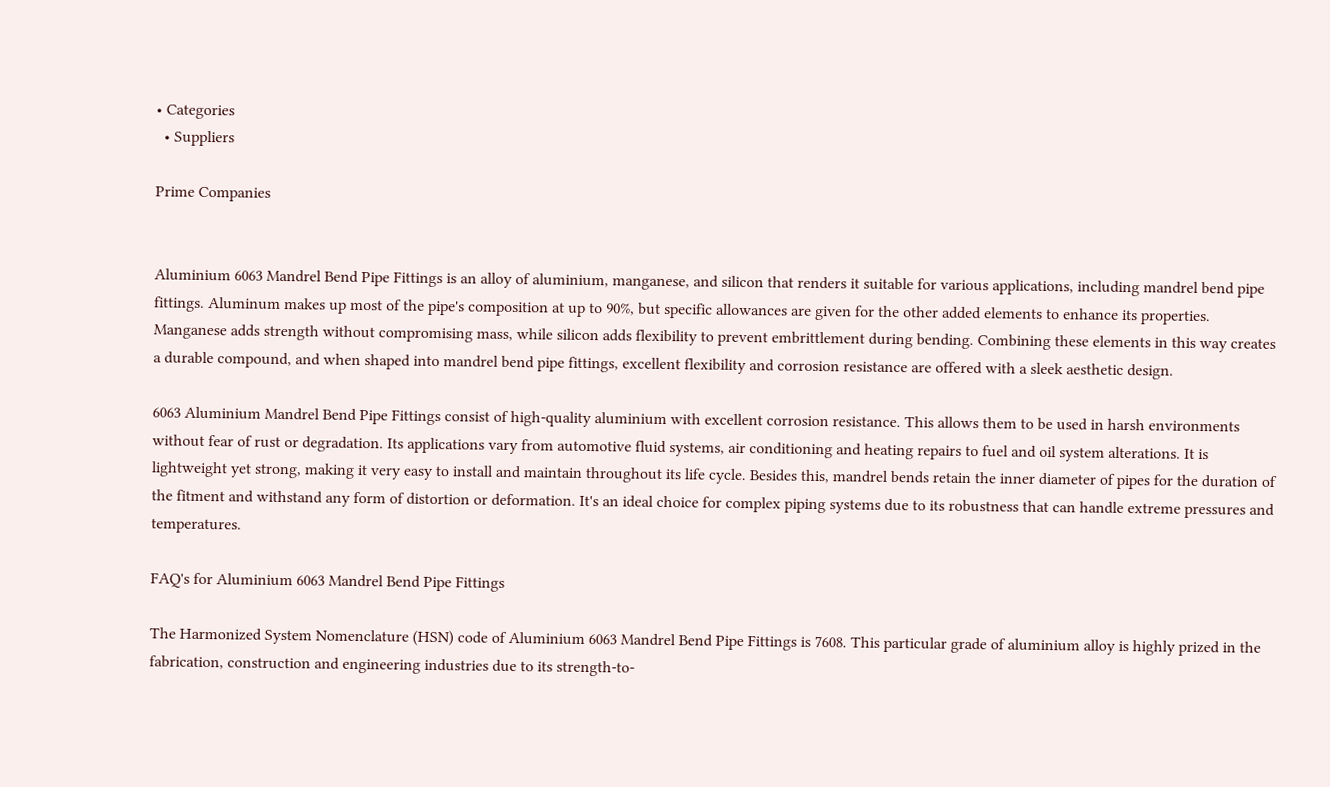• Categories
  • Suppliers

Prime Companies


Aluminium 6063 Mandrel Bend Pipe Fittings is an alloy of aluminium, manganese, and silicon that renders it suitable for various applications, including mandrel bend pipe fittings. Aluminum makes up most of the pipe's composition at up to 90%, but specific allowances are given for the other added elements to enhance its properties. Manganese adds strength without compromising mass, while silicon adds flexibility to prevent embrittlement during bending. Combining these elements in this way creates a durable compound, and when shaped into mandrel bend pipe fittings, excellent flexibility and corrosion resistance are offered with a sleek aesthetic design.

6063 Aluminium Mandrel Bend Pipe Fittings consist of high-quality aluminium with excellent corrosion resistance. This allows them to be used in harsh environments without fear of rust or degradation. Its applications vary from automotive fluid systems, air conditioning and heating repairs to fuel and oil system alterations. It is lightweight yet strong, making it very easy to install and maintain throughout its life cycle. Besides this, mandrel bends retain the inner diameter of pipes for the duration of the fitment and withstand any form of distortion or deformation. It's an ideal choice for complex piping systems due to its robustness that can handle extreme pressures and temperatures.

FAQ's for Aluminium 6063 Mandrel Bend Pipe Fittings

The Harmonized System Nomenclature (HSN) code of Aluminium 6063 Mandrel Bend Pipe Fittings is 7608. This particular grade of aluminium alloy is highly prized in the fabrication, construction and engineering industries due to its strength-to-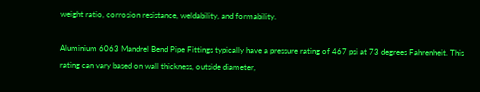weight ratio, corrosion resistance, weldability, and formability.

Aluminium 6063 Mandrel Bend Pipe Fittings typically have a pressure rating of 467 psi at 73 degrees Fahrenheit. This rating can vary based on wall thickness, outside diameter,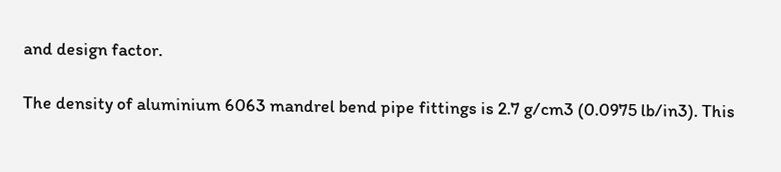and design factor.

The density of aluminium 6063 mandrel bend pipe fittings is 2.7 g/cm3 (0.0975 lb/in3). This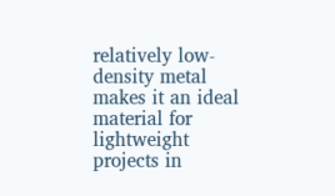relatively low-density metal makes it an ideal material for lightweight projects in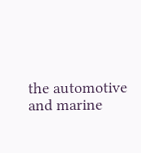the automotive and marine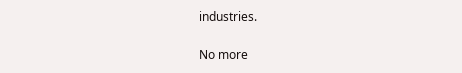industries.

No more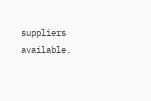suppliers available.